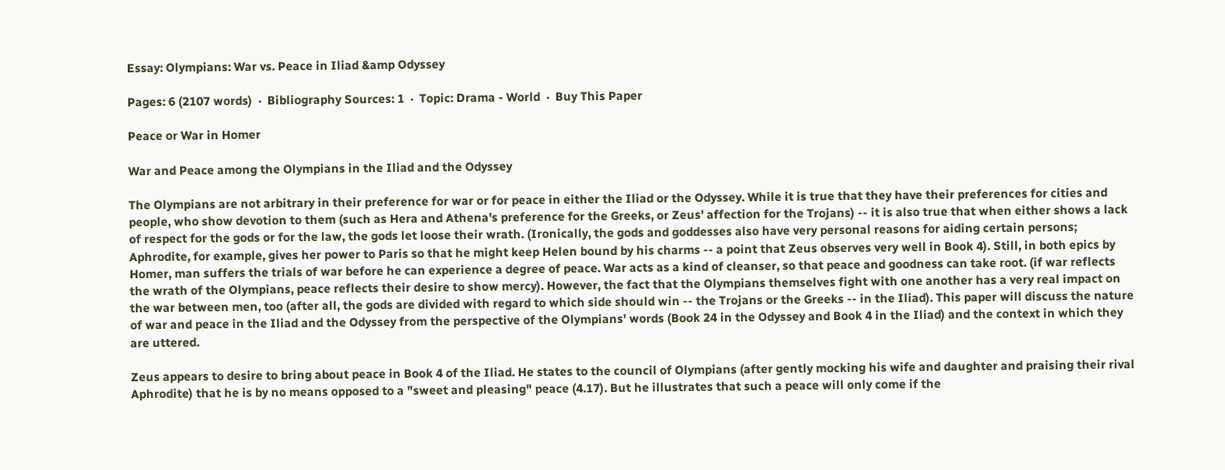Essay: Olympians: War vs. Peace in Iliad &amp Odyssey

Pages: 6 (2107 words)  ·  Bibliography Sources: 1  ·  Topic: Drama - World  ·  Buy This Paper

Peace or War in Homer

War and Peace among the Olympians in the Iliad and the Odyssey

The Olympians are not arbitrary in their preference for war or for peace in either the Iliad or the Odyssey. While it is true that they have their preferences for cities and people, who show devotion to them (such as Hera and Athena's preference for the Greeks, or Zeus' affection for the Trojans) -- it is also true that when either shows a lack of respect for the gods or for the law, the gods let loose their wrath. (Ironically, the gods and goddesses also have very personal reasons for aiding certain persons; Aphrodite, for example, gives her power to Paris so that he might keep Helen bound by his charms -- a point that Zeus observes very well in Book 4). Still, in both epics by Homer, man suffers the trials of war before he can experience a degree of peace. War acts as a kind of cleanser, so that peace and goodness can take root. (if war reflects the wrath of the Olympians, peace reflects their desire to show mercy). However, the fact that the Olympians themselves fight with one another has a very real impact on the war between men, too (after all, the gods are divided with regard to which side should win -- the Trojans or the Greeks -- in the Iliad). This paper will discuss the nature of war and peace in the Iliad and the Odyssey from the perspective of the Olympians' words (Book 24 in the Odyssey and Book 4 in the Iliad) and the context in which they are uttered.

Zeus appears to desire to bring about peace in Book 4 of the Iliad. He states to the council of Olympians (after gently mocking his wife and daughter and praising their rival Aphrodite) that he is by no means opposed to a "sweet and pleasing" peace (4.17). But he illustrates that such a peace will only come if the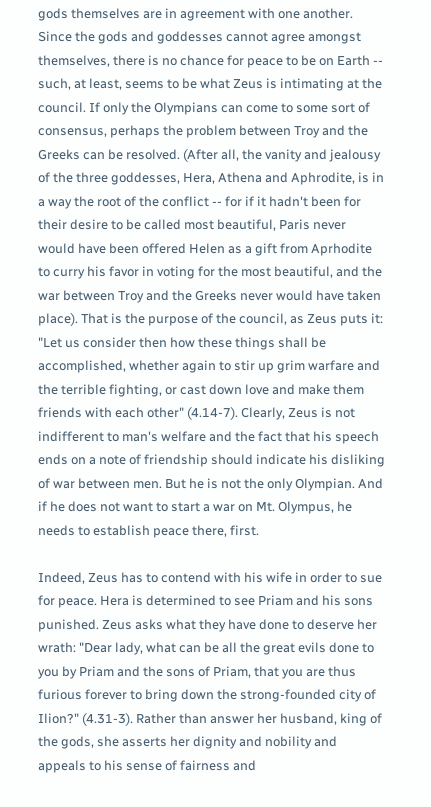gods themselves are in agreement with one another. Since the gods and goddesses cannot agree amongst themselves, there is no chance for peace to be on Earth -- such, at least, seems to be what Zeus is intimating at the council. If only the Olympians can come to some sort of consensus, perhaps the problem between Troy and the Greeks can be resolved. (After all, the vanity and jealousy of the three goddesses, Hera, Athena and Aphrodite, is in a way the root of the conflict -- for if it hadn't been for their desire to be called most beautiful, Paris never would have been offered Helen as a gift from Aprhodite to curry his favor in voting for the most beautiful, and the war between Troy and the Greeks never would have taken place). That is the purpose of the council, as Zeus puts it: "Let us consider then how these things shall be accomplished, whether again to stir up grim warfare and the terrible fighting, or cast down love and make them friends with each other" (4.14-7). Clearly, Zeus is not indifferent to man's welfare and the fact that his speech ends on a note of friendship should indicate his disliking of war between men. But he is not the only Olympian. And if he does not want to start a war on Mt. Olympus, he needs to establish peace there, first.

Indeed, Zeus has to contend with his wife in order to sue for peace. Hera is determined to see Priam and his sons punished. Zeus asks what they have done to deserve her wrath: "Dear lady, what can be all the great evils done to you by Priam and the sons of Priam, that you are thus furious forever to bring down the strong-founded city of Ilion?" (4.31-3). Rather than answer her husband, king of the gods, she asserts her dignity and nobility and appeals to his sense of fairness and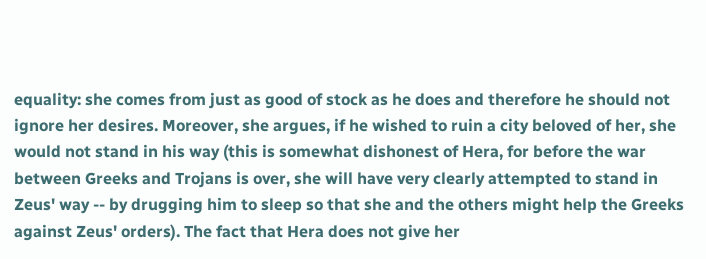equality: she comes from just as good of stock as he does and therefore he should not ignore her desires. Moreover, she argues, if he wished to ruin a city beloved of her, she would not stand in his way (this is somewhat dishonest of Hera, for before the war between Greeks and Trojans is over, she will have very clearly attempted to stand in Zeus' way -- by drugging him to sleep so that she and the others might help the Greeks against Zeus' orders). The fact that Hera does not give her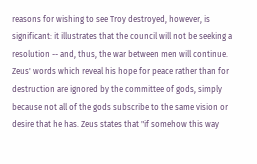reasons for wishing to see Troy destroyed, however, is significant: it illustrates that the council will not be seeking a resolution -- and, thus, the war between men will continue. Zeus' words which reveal his hope for peace rather than for destruction are ignored by the committee of gods, simply because not all of the gods subscribe to the same vision or desire that he has. Zeus states that "if somehow this way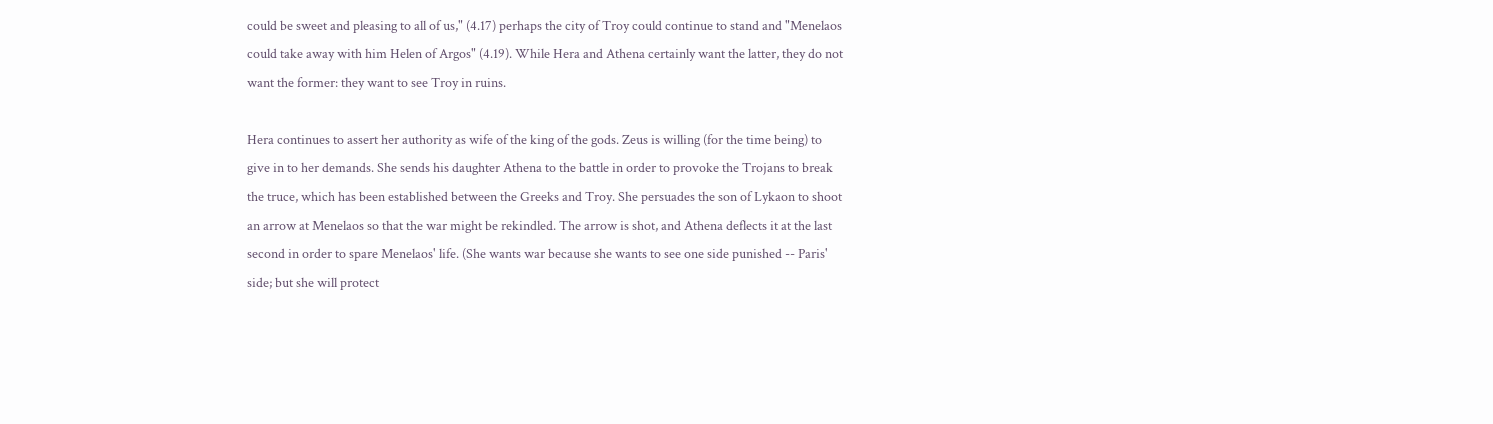could be sweet and pleasing to all of us," (4.17) perhaps the city of Troy could continue to stand and "Menelaos could take away with him Helen of Argos" (4.19). While Hera and Athena certainly want the latter, they do not want the former: they want to see Troy in ruins.

Hera continues to assert her authority as wife of the king of the gods. Zeus is willing (for the time being) to give in to her demands. She sends his daughter Athena to the battle in order to provoke the Trojans to break the truce, which has been established between the Greeks and Troy. She persuades the son of Lykaon to shoot an arrow at Menelaos so that the war might be rekindled. The arrow is shot, and Athena deflects it at the last second in order to spare Menelaos' life. (She wants war because she wants to see one side punished -- Paris' side; but she will protect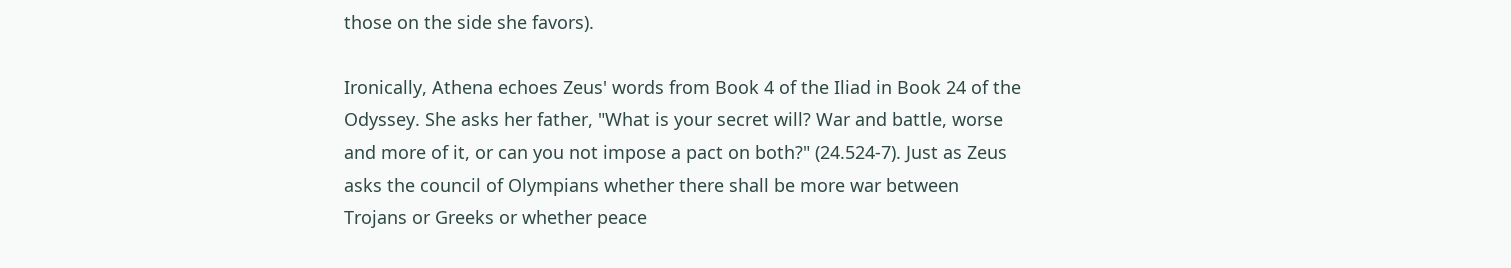those on the side she favors).

Ironically, Athena echoes Zeus' words from Book 4 of the Iliad in Book 24 of the Odyssey. She asks her father, "What is your secret will? War and battle, worse and more of it, or can you not impose a pact on both?" (24.524-7). Just as Zeus asks the council of Olympians whether there shall be more war between Trojans or Greeks or whether peace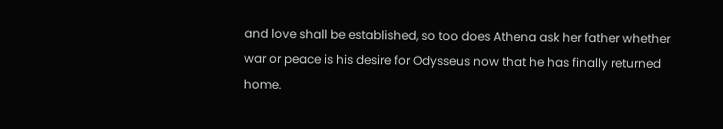and love shall be established, so too does Athena ask her father whether war or peace is his desire for Odysseus now that he has finally returned home.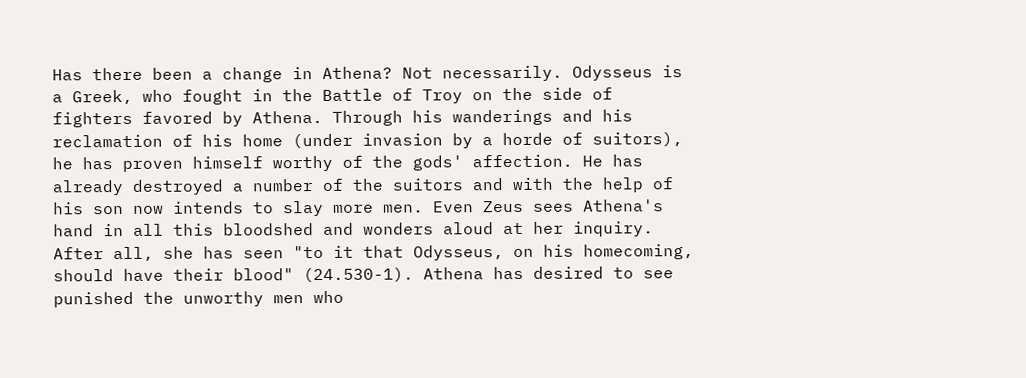Has there been a change in Athena? Not necessarily. Odysseus is a Greek, who fought in the Battle of Troy on the side of fighters favored by Athena. Through his wanderings and his reclamation of his home (under invasion by a horde of suitors), he has proven himself worthy of the gods' affection. He has already destroyed a number of the suitors and with the help of his son now intends to slay more men. Even Zeus sees Athena's hand in all this bloodshed and wonders aloud at her inquiry. After all, she has seen "to it that Odysseus, on his homecoming, should have their blood" (24.530-1). Athena has desired to see punished the unworthy men who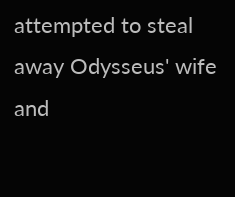attempted to steal away Odysseus' wife and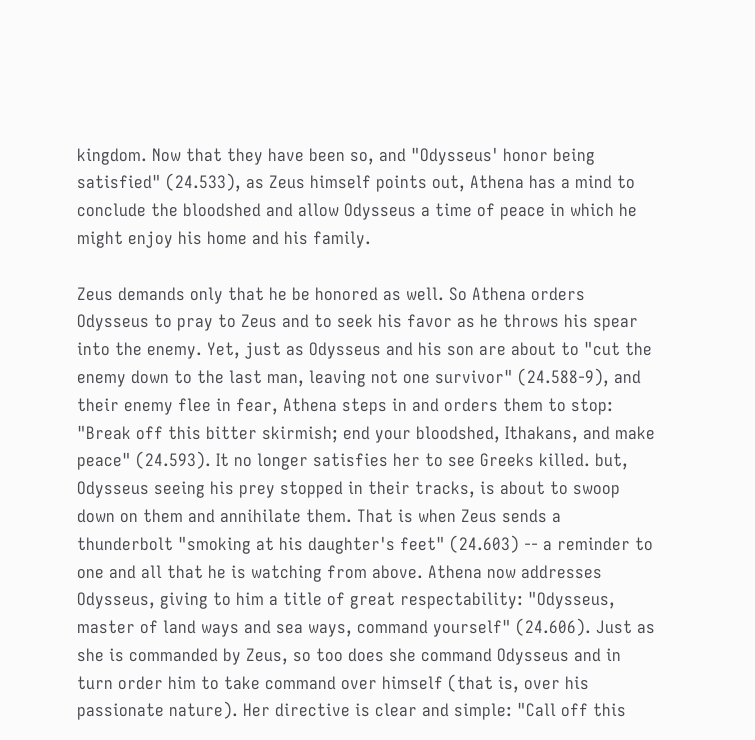kingdom. Now that they have been so, and "Odysseus' honor being satisfied" (24.533), as Zeus himself points out, Athena has a mind to conclude the bloodshed and allow Odysseus a time of peace in which he might enjoy his home and his family.

Zeus demands only that he be honored as well. So Athena orders Odysseus to pray to Zeus and to seek his favor as he throws his spear into the enemy. Yet, just as Odysseus and his son are about to "cut the enemy down to the last man, leaving not one survivor" (24.588-9), and their enemy flee in fear, Athena steps in and orders them to stop: "Break off this bitter skirmish; end your bloodshed, Ithakans, and make peace" (24.593). It no longer satisfies her to see Greeks killed. but, Odysseus seeing his prey stopped in their tracks, is about to swoop down on them and annihilate them. That is when Zeus sends a thunderbolt "smoking at his daughter's feet" (24.603) -- a reminder to one and all that he is watching from above. Athena now addresses Odysseus, giving to him a title of great respectability: "Odysseus, master of land ways and sea ways, command yourself" (24.606). Just as she is commanded by Zeus, so too does she command Odysseus and in turn order him to take command over himself (that is, over his passionate nature). Her directive is clear and simple: "Call off this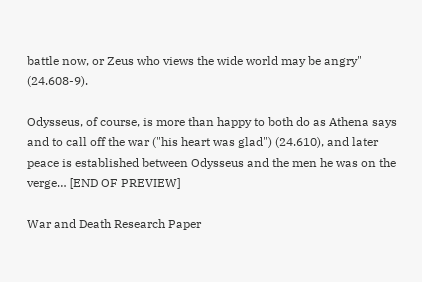battle now, or Zeus who views the wide world may be angry" (24.608-9).

Odysseus, of course, is more than happy to both do as Athena says and to call off the war ("his heart was glad") (24.610), and later peace is established between Odysseus and the men he was on the verge… [END OF PREVIEW]

War and Death Research Paper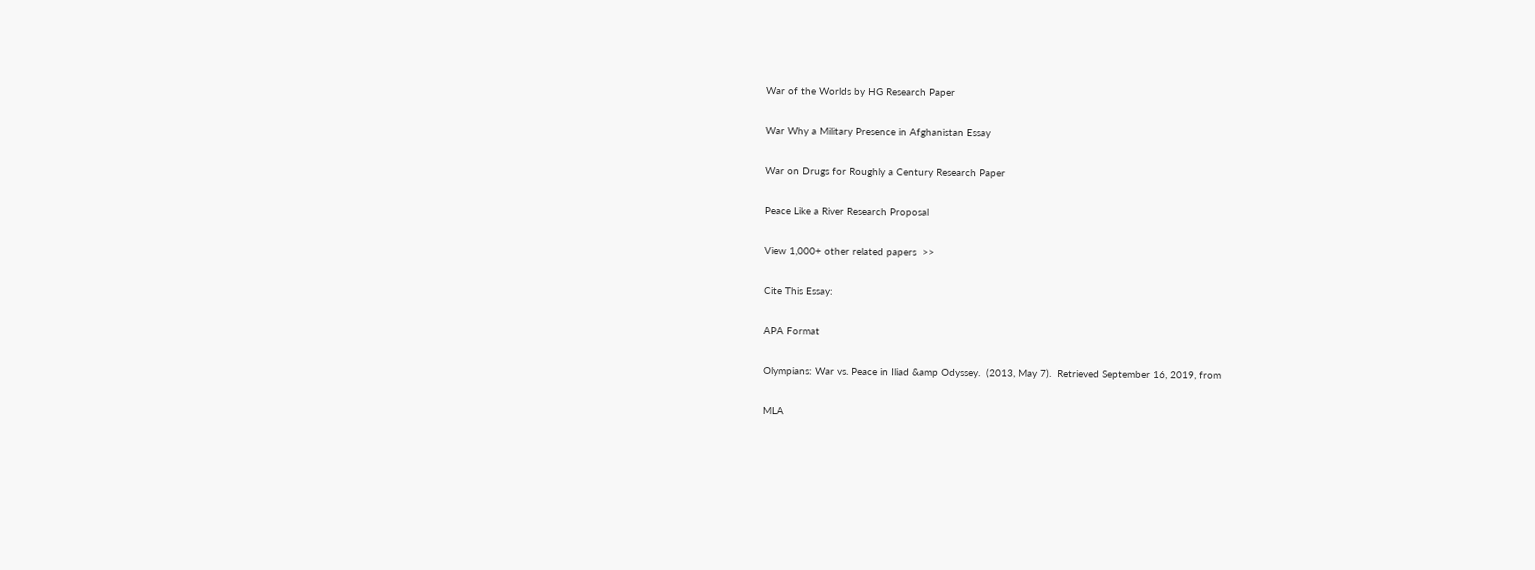War of the Worlds by HG Research Paper

War Why a Military Presence in Afghanistan Essay

War on Drugs for Roughly a Century Research Paper

Peace Like a River Research Proposal

View 1,000+ other related papers  >>

Cite This Essay:

APA Format

Olympians: War vs. Peace in Iliad &amp Odyssey.  (2013, May 7).  Retrieved September 16, 2019, from

MLA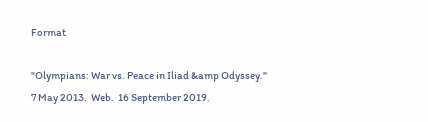Format

"Olympians: War vs. Peace in Iliad &amp Odyssey."  7 May 2013.  Web.  16 September 2019.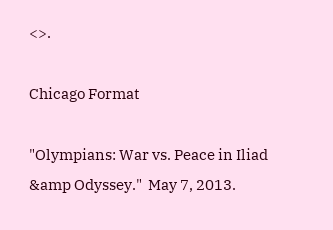<>.

Chicago Format

"Olympians: War vs. Peace in Iliad &amp Odyssey."  May 7, 2013.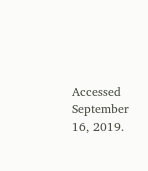Accessed September 16, 2019.